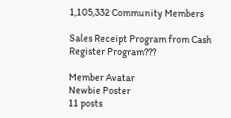1,105,332 Community Members

Sales Receipt Program from Cash Register Program???

Member Avatar
Newbie Poster
11 posts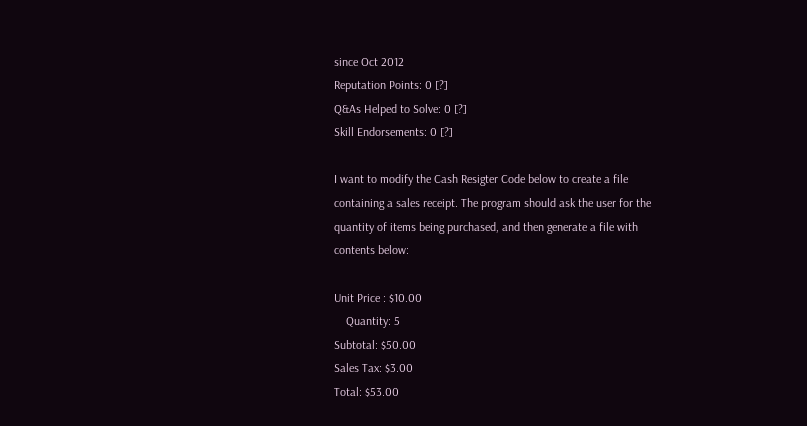since Oct 2012
Reputation Points: 0 [?]
Q&As Helped to Solve: 0 [?]
Skill Endorsements: 0 [?]

I want to modify the Cash Resigter Code below to create a file containing a sales receipt. The program should ask the user for the quantity of items being purchased, and then generate a file with contents below:

Unit Price : $10.00
    Quantity: 5
Subtotal: $50.00
Sales Tax: $3.00
Total: $53.00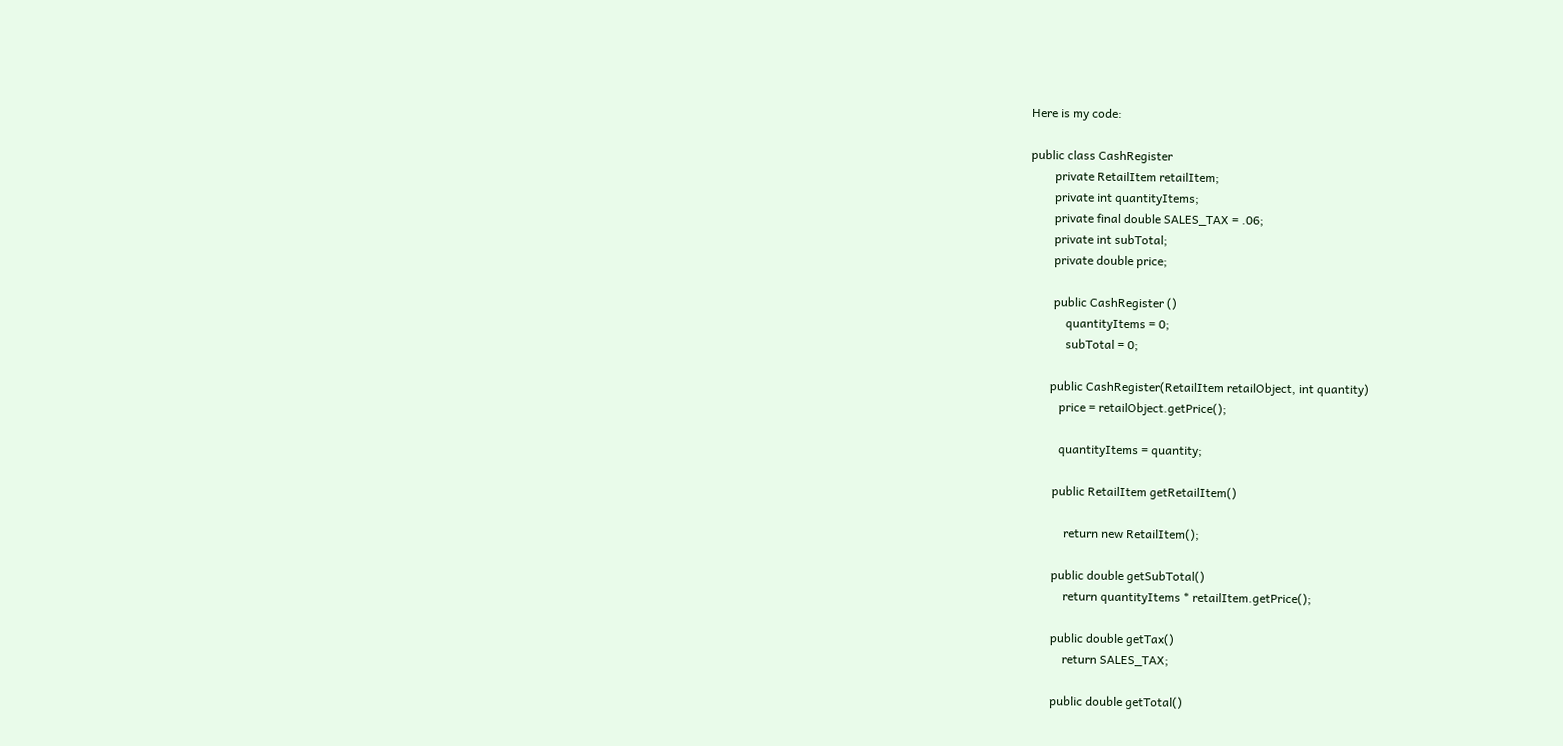Here is my code:

public class CashRegister
        private RetailItem retailItem;
        private int quantityItems;
        private final double SALES_TAX = .06;
        private int subTotal;
        private double price;

        public CashRegister ()
            quantityItems = 0;
            subTotal = 0;

       public CashRegister(RetailItem retailObject, int quantity)
          price = retailObject.getPrice();

          quantityItems = quantity;

        public RetailItem getRetailItem()

            return new RetailItem();

        public double getSubTotal()
            return quantityItems * retailItem.getPrice();

        public double getTax()
            return SALES_TAX;

        public double getTotal()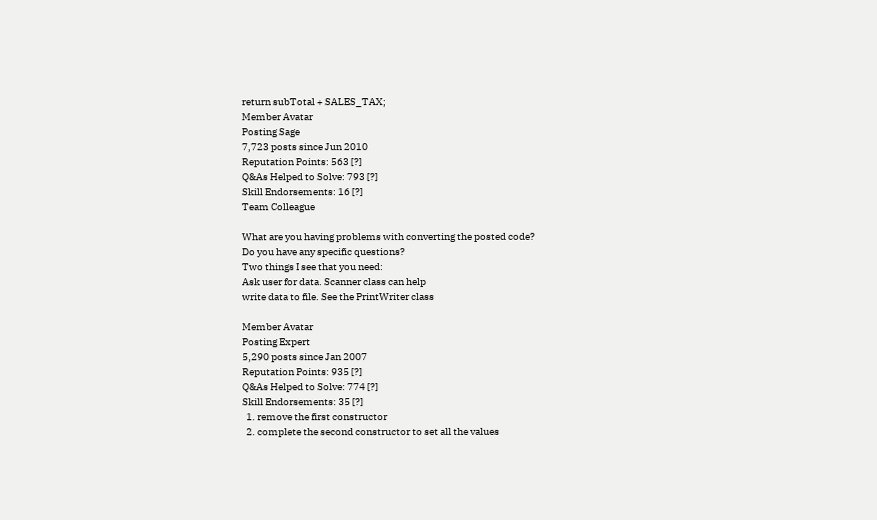return subTotal + SALES_TAX;
Member Avatar
Posting Sage
7,723 posts since Jun 2010
Reputation Points: 563 [?]
Q&As Helped to Solve: 793 [?]
Skill Endorsements: 16 [?]
Team Colleague

What are you having problems with converting the posted code?
Do you have any specific questions?
Two things I see that you need:
Ask user for data. Scanner class can help
write data to file. See the PrintWriter class

Member Avatar
Posting Expert
5,290 posts since Jan 2007
Reputation Points: 935 [?]
Q&As Helped to Solve: 774 [?]
Skill Endorsements: 35 [?]
  1. remove the first constructor
  2. complete the second constructor to set all the values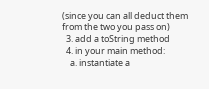(since you can all deduct them from the two you pass on)
  3. add a toString method
  4. in your main method:
    a. instantiate a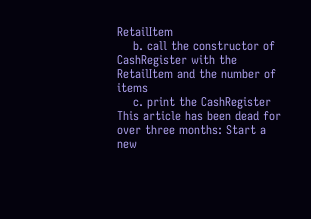RetailItem
    b. call the constructor of CashRegister with the RetailItem and the number of items
    c. print the CashRegister
This article has been dead for over three months: Start a new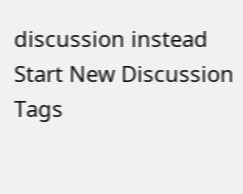discussion instead
Start New Discussion
Tags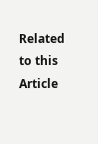Related to this Article